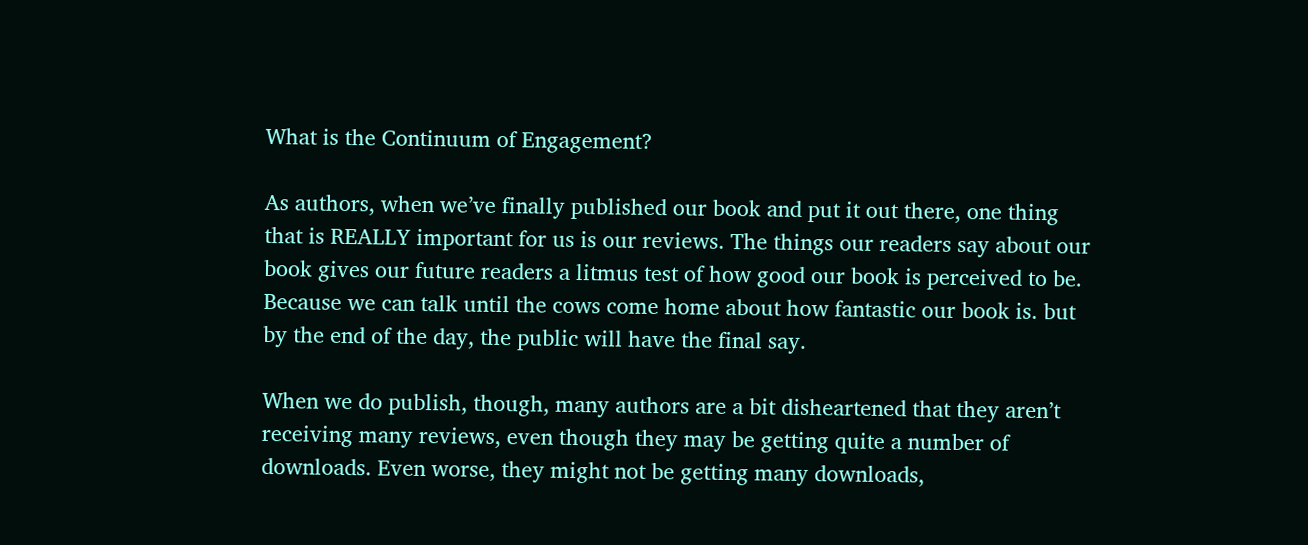What is the Continuum of Engagement?

As authors, when we’ve finally published our book and put it out there, one thing that is REALLY important for us is our reviews. The things our readers say about our book gives our future readers a litmus test of how good our book is perceived to be. Because we can talk until the cows come home about how fantastic our book is. but by the end of the day, the public will have the final say.

When we do publish, though, many authors are a bit disheartened that they aren’t receiving many reviews, even though they may be getting quite a number of downloads. Even worse, they might not be getting many downloads,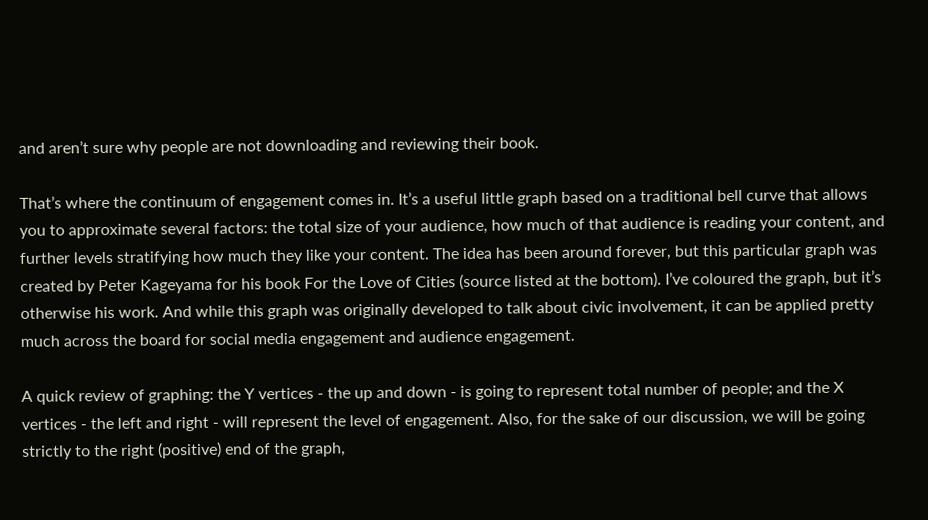and aren’t sure why people are not downloading and reviewing their book.

That’s where the continuum of engagement comes in. It’s a useful little graph based on a traditional bell curve that allows you to approximate several factors: the total size of your audience, how much of that audience is reading your content, and further levels stratifying how much they like your content. The idea has been around forever, but this particular graph was created by Peter Kageyama for his book For the Love of Cities (source listed at the bottom). I’ve coloured the graph, but it’s otherwise his work. And while this graph was originally developed to talk about civic involvement, it can be applied pretty much across the board for social media engagement and audience engagement.

A quick review of graphing: the Y vertices - the up and down - is going to represent total number of people; and the X vertices - the left and right - will represent the level of engagement. Also, for the sake of our discussion, we will be going strictly to the right (positive) end of the graph,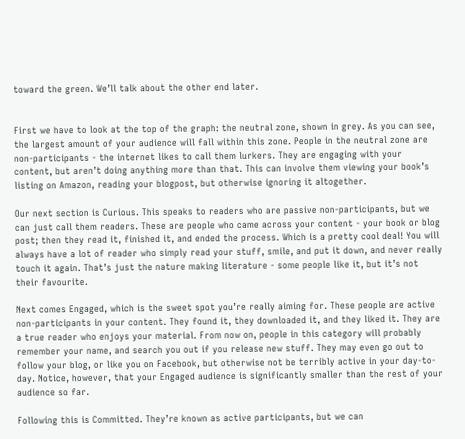toward the green. We’ll talk about the other end later.


First we have to look at the top of the graph: the neutral zone, shown in grey. As you can see, the largest amount of your audience will fall within this zone. People in the neutral zone are non-participants - the internet likes to call them lurkers. They are engaging with your content, but aren’t doing anything more than that. This can involve them viewing your book’s listing on Amazon, reading your blogpost, but otherwise ignoring it altogether.

Our next section is Curious. This speaks to readers who are passive non-participants, but we can just call them readers. These are people who came across your content - your book or blog post; then they read it, finished it, and ended the process. Which is a pretty cool deal! You will always have a lot of reader who simply read your stuff, smile, and put it down, and never really touch it again. That’s just the nature making literature - some people like it, but it’s not their favourite.

Next comes Engaged, which is the sweet spot you’re really aiming for. These people are active non-participants in your content. They found it, they downloaded it, and they liked it. They are a true reader who enjoys your material. From now on, people in this category will probably remember your name, and search you out if you release new stuff. They may even go out to follow your blog, or like you on Facebook, but otherwise not be terribly active in your day-to-day. Notice, however, that your Engaged audience is significantly smaller than the rest of your audience so far.

Following this is Committed. They’re known as active participants, but we can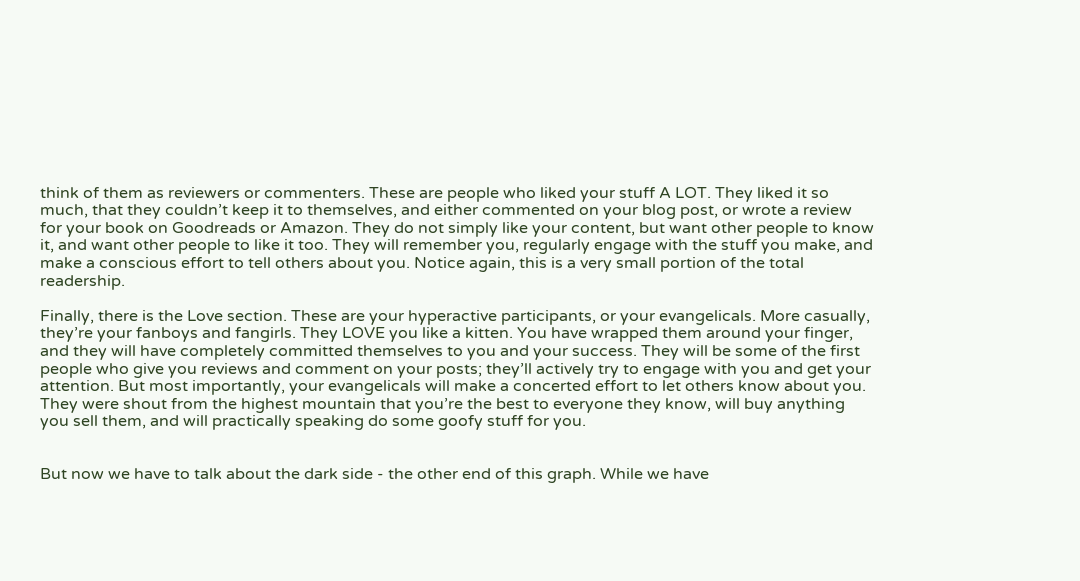think of them as reviewers or commenters. These are people who liked your stuff A LOT. They liked it so much, that they couldn’t keep it to themselves, and either commented on your blog post, or wrote a review for your book on Goodreads or Amazon. They do not simply like your content, but want other people to know it, and want other people to like it too. They will remember you, regularly engage with the stuff you make, and make a conscious effort to tell others about you. Notice again, this is a very small portion of the total readership.

Finally, there is the Love section. These are your hyperactive participants, or your evangelicals. More casually, they’re your fanboys and fangirls. They LOVE you like a kitten. You have wrapped them around your finger, and they will have completely committed themselves to you and your success. They will be some of the first people who give you reviews and comment on your posts; they’ll actively try to engage with you and get your attention. But most importantly, your evangelicals will make a concerted effort to let others know about you. They were shout from the highest mountain that you’re the best to everyone they know, will buy anything you sell them, and will practically speaking do some goofy stuff for you.


But now we have to talk about the dark side - the other end of this graph. While we have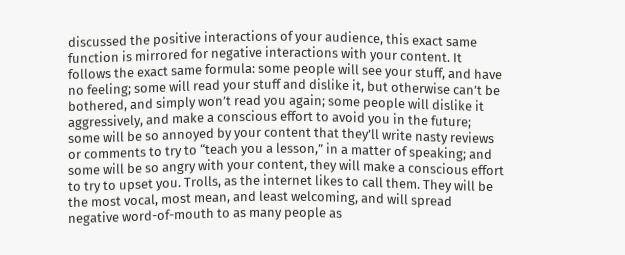discussed the positive interactions of your audience, this exact same function is mirrored for negative interactions with your content. It follows the exact same formula: some people will see your stuff, and have no feeling; some will read your stuff and dislike it, but otherwise can’t be bothered, and simply won’t read you again; some people will dislike it aggressively, and make a conscious effort to avoid you in the future; some will be so annoyed by your content that they’ll write nasty reviews or comments to try to “teach you a lesson,” in a matter of speaking; and some will be so angry with your content, they will make a conscious effort to try to upset you. Trolls, as the internet likes to call them. They will be the most vocal, most mean, and least welcoming, and will spread negative word-of-mouth to as many people as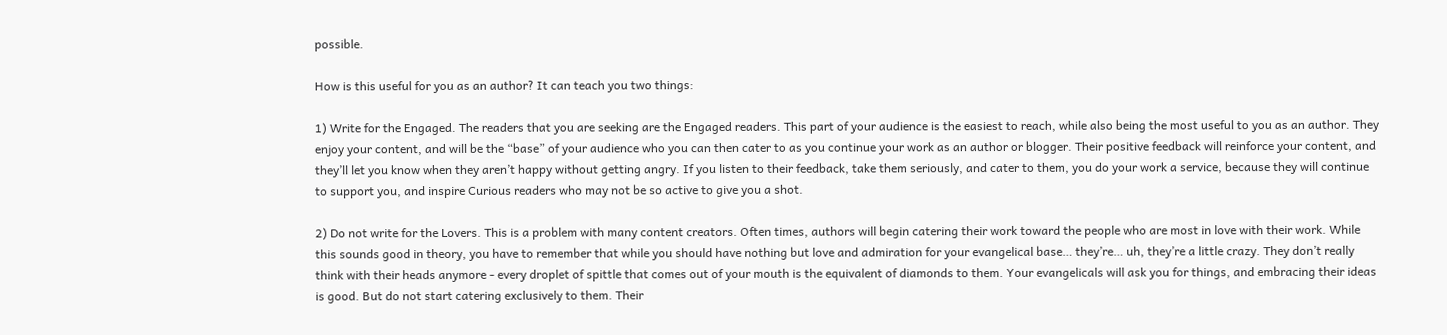possible.

How is this useful for you as an author? It can teach you two things:

1) Write for the Engaged. The readers that you are seeking are the Engaged readers. This part of your audience is the easiest to reach, while also being the most useful to you as an author. They enjoy your content, and will be the “base” of your audience who you can then cater to as you continue your work as an author or blogger. Their positive feedback will reinforce your content, and they’ll let you know when they aren’t happy without getting angry. If you listen to their feedback, take them seriously, and cater to them, you do your work a service, because they will continue to support you, and inspire Curious readers who may not be so active to give you a shot.

2) Do not write for the Lovers. This is a problem with many content creators. Often times, authors will begin catering their work toward the people who are most in love with their work. While this sounds good in theory, you have to remember that while you should have nothing but love and admiration for your evangelical base… they’re… uh, they’re a little crazy. They don’t really think with their heads anymore - every droplet of spittle that comes out of your mouth is the equivalent of diamonds to them. Your evangelicals will ask you for things, and embracing their ideas is good. But do not start catering exclusively to them. Their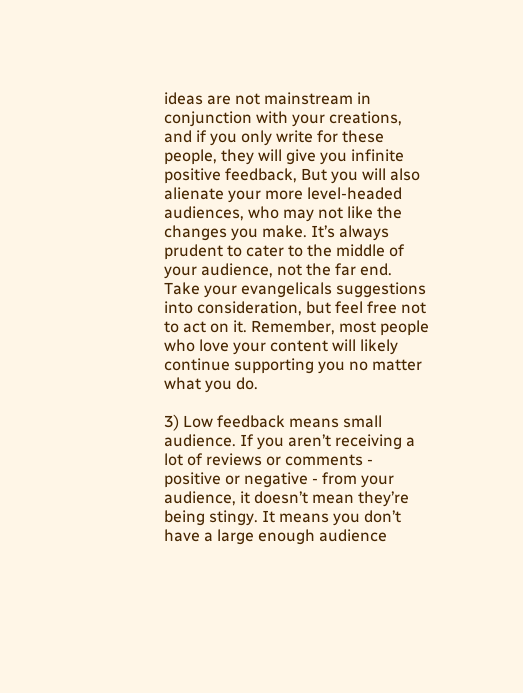ideas are not mainstream in conjunction with your creations, and if you only write for these people, they will give you infinite positive feedback, But you will also alienate your more level-headed audiences, who may not like the changes you make. It’s always prudent to cater to the middle of your audience, not the far end. Take your evangelicals suggestions into consideration, but feel free not to act on it. Remember, most people who love your content will likely continue supporting you no matter what you do.

3) Low feedback means small audience. If you aren’t receiving a lot of reviews or comments - positive or negative - from your audience, it doesn’t mean they’re being stingy. It means you don’t have a large enough audience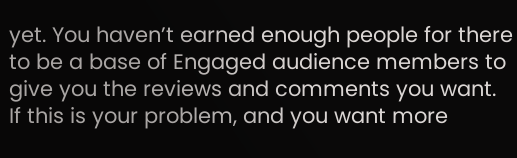yet. You haven’t earned enough people for there to be a base of Engaged audience members to give you the reviews and comments you want. If this is your problem, and you want more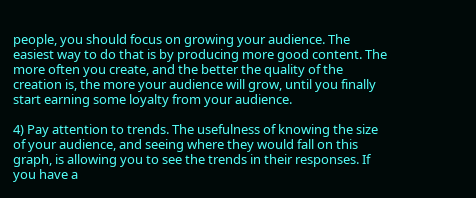people, you should focus on growing your audience. The easiest way to do that is by producing more good content. The more often you create, and the better the quality of the creation is, the more your audience will grow, until you finally start earning some loyalty from your audience.

4) Pay attention to trends. The usefulness of knowing the size of your audience, and seeing where they would fall on this graph, is allowing you to see the trends in their responses. If you have a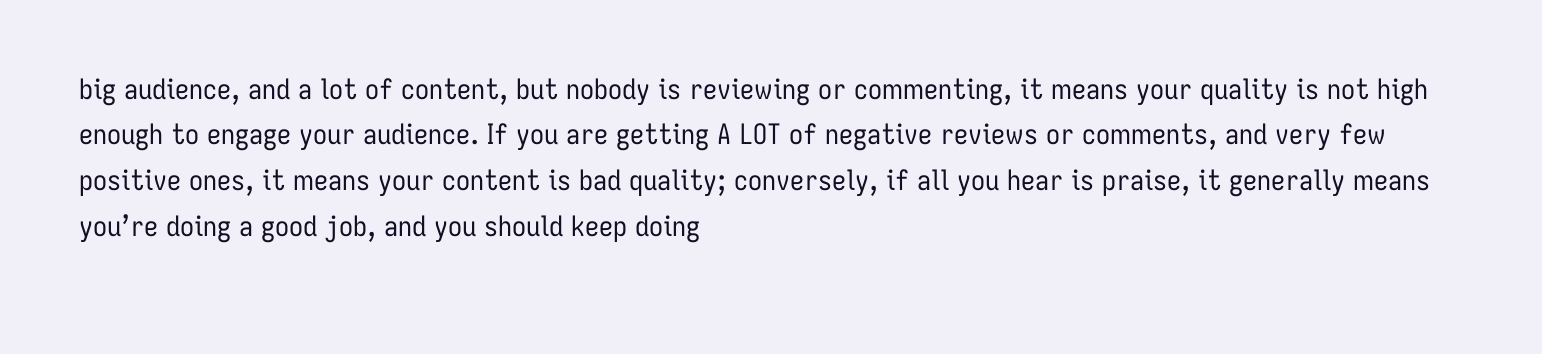big audience, and a lot of content, but nobody is reviewing or commenting, it means your quality is not high enough to engage your audience. If you are getting A LOT of negative reviews or comments, and very few positive ones, it means your content is bad quality; conversely, if all you hear is praise, it generally means you’re doing a good job, and you should keep doing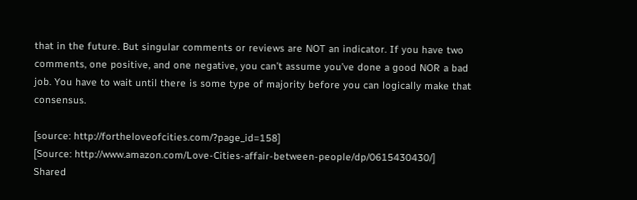that in the future. But singular comments or reviews are NOT an indicator. If you have two comments, one positive, and one negative, you can’t assume you’ve done a good NOR a bad job. You have to wait until there is some type of majority before you can logically make that consensus.

[source: http://fortheloveofcities.com/?page_id=158]
[Source: http://www.amazon.com/Love-Cities-affair-between-people/dp/0615430430/]
Shared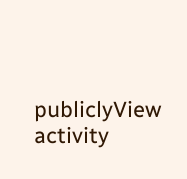publiclyView activity